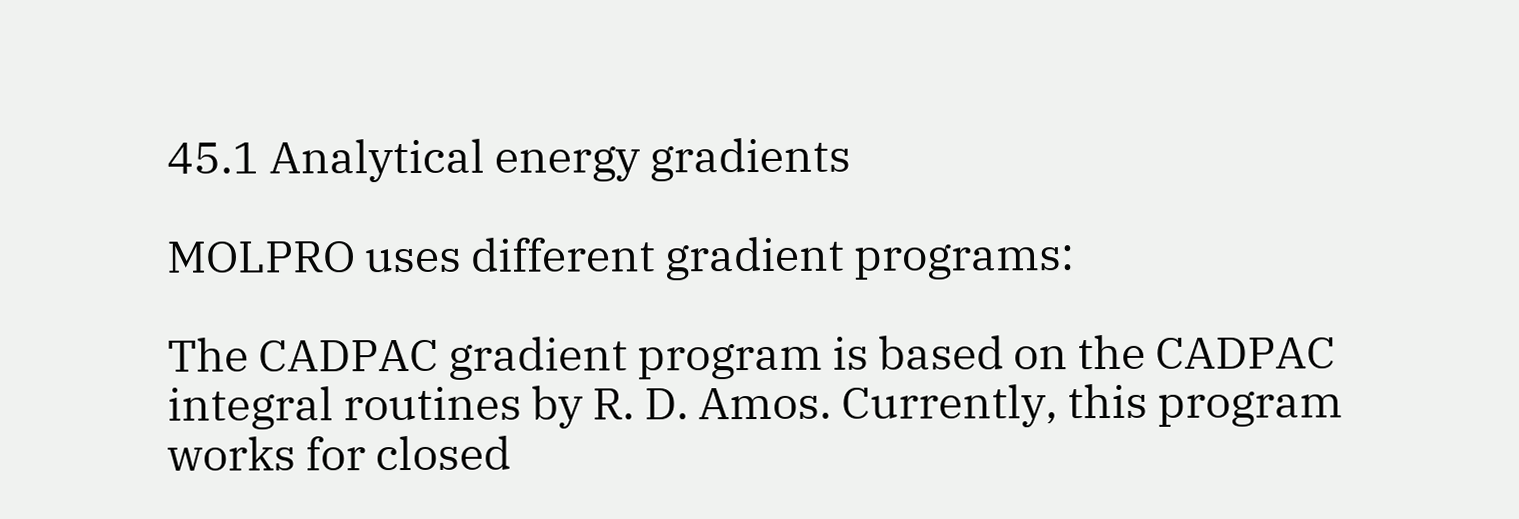45.1 Analytical energy gradients

MOLPRO uses different gradient programs:

The CADPAC gradient program is based on the CADPAC integral routines by R. D. Amos. Currently, this program works for closed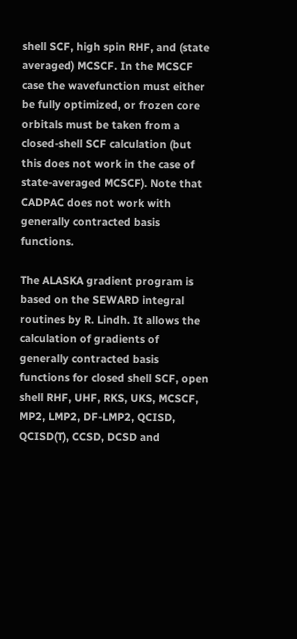shell SCF, high spin RHF, and (state averaged) MCSCF. In the MCSCF case the wavefunction must either be fully optimized, or frozen core orbitals must be taken from a closed-shell SCF calculation (but this does not work in the case of state-averaged MCSCF). Note that CADPAC does not work with generally contracted basis functions.

The ALASKA gradient program is based on the SEWARD integral routines by R. Lindh. It allows the calculation of gradients of generally contracted basis functions for closed shell SCF, open shell RHF, UHF, RKS, UKS, MCSCF, MP2, LMP2, DF-LMP2, QCISD, QCISD(T), CCSD, DCSD and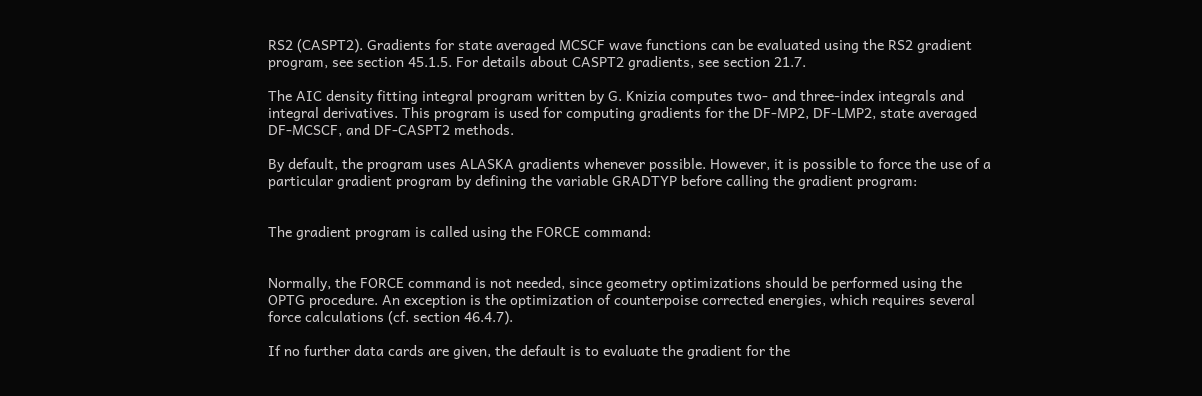RS2 (CASPT2). Gradients for state averaged MCSCF wave functions can be evaluated using the RS2 gradient program, see section 45.1.5. For details about CASPT2 gradients, see section 21.7.

The AIC density fitting integral program written by G. Knizia computes two- and three-index integrals and integral derivatives. This program is used for computing gradients for the DF-MP2, DF-LMP2, state averaged DF-MCSCF, and DF-CASPT2 methods.

By default, the program uses ALASKA gradients whenever possible. However, it is possible to force the use of a particular gradient program by defining the variable GRADTYP before calling the gradient program:


The gradient program is called using the FORCE command:


Normally, the FORCE command is not needed, since geometry optimizations should be performed using the OPTG procedure. An exception is the optimization of counterpoise corrected energies, which requires several force calculations (cf. section 46.4.7).

If no further data cards are given, the default is to evaluate the gradient for the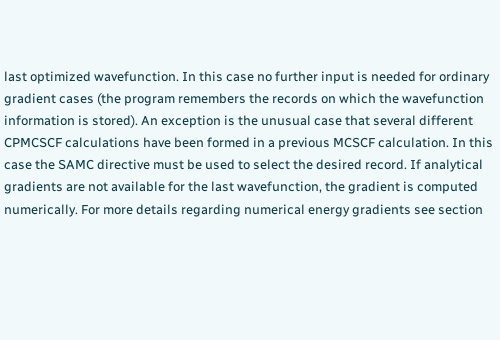last optimized wavefunction. In this case no further input is needed for ordinary gradient cases (the program remembers the records on which the wavefunction information is stored). An exception is the unusual case that several different CPMCSCF calculations have been formed in a previous MCSCF calculation. In this case the SAMC directive must be used to select the desired record. If analytical gradients are not available for the last wavefunction, the gradient is computed numerically. For more details regarding numerical energy gradients see section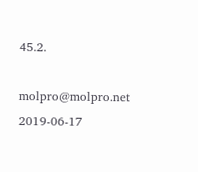45.2.

molpro@molpro.net 2019-06-17